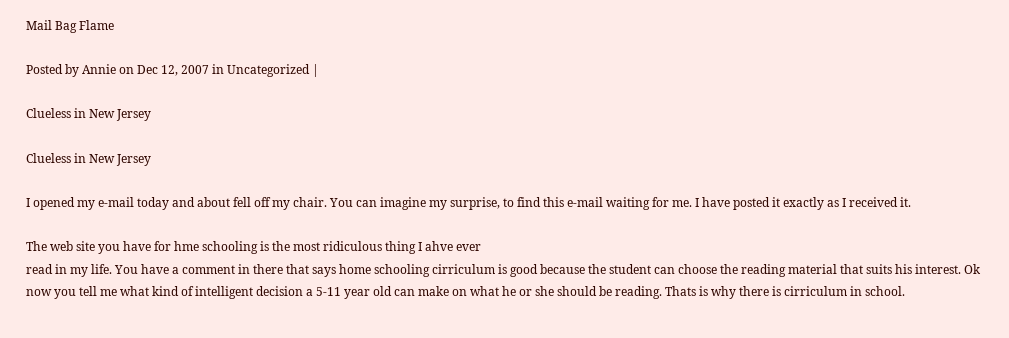Mail Bag Flame

Posted by Annie on Dec 12, 2007 in Uncategorized |

Clueless in New Jersey

Clueless in New Jersey

I opened my e-mail today and about fell off my chair. You can imagine my surprise, to find this e-mail waiting for me. I have posted it exactly as I received it.

The web site you have for hme schooling is the most ridiculous thing I ahve ever
read in my life. You have a comment in there that says home schooling cirriculum is good because the student can choose the reading material that suits his interest. Ok now you tell me what kind of intelligent decision a 5-11 year old can make on what he or she should be reading. Thats is why there is cirriculum in school.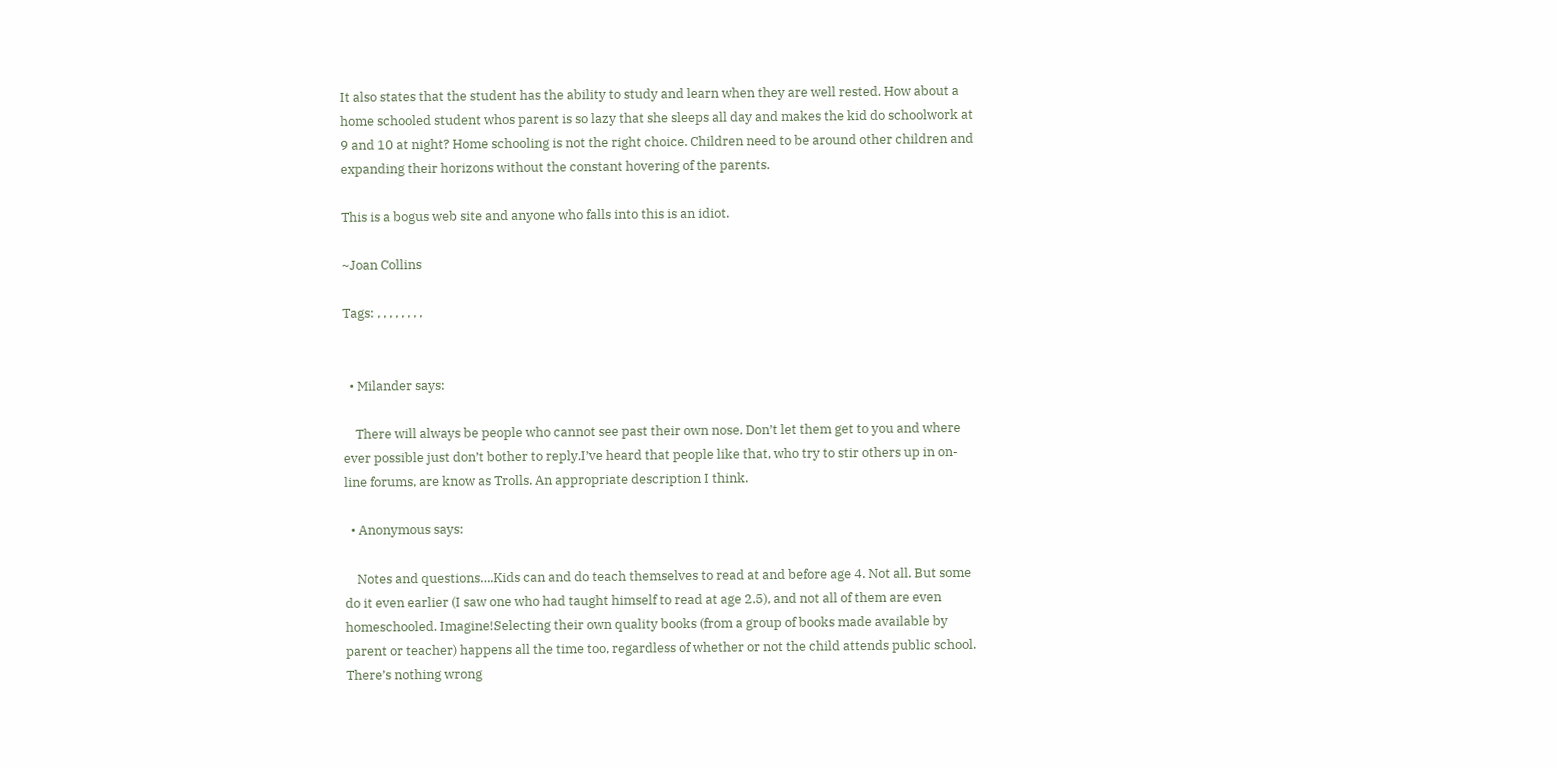It also states that the student has the ability to study and learn when they are well rested. How about a home schooled student whos parent is so lazy that she sleeps all day and makes the kid do schoolwork at 9 and 10 at night? Home schooling is not the right choice. Children need to be around other children and expanding their horizons without the constant hovering of the parents.

This is a bogus web site and anyone who falls into this is an idiot.

~Joan Collins

Tags: , , , , , , , ,


  • Milander says:

    There will always be people who cannot see past their own nose. Don’t let them get to you and where ever possible just don’t bother to reply.I’ve heard that people like that, who try to stir others up in on-line forums, are know as Trolls. An appropriate description I think.

  • Anonymous says:

    Notes and questions….Kids can and do teach themselves to read at and before age 4. Not all. But some do it even earlier (I saw one who had taught himself to read at age 2.5), and not all of them are even homeschooled. Imagine!Selecting their own quality books (from a group of books made available by parent or teacher) happens all the time too, regardless of whether or not the child attends public school. There’s nothing wrong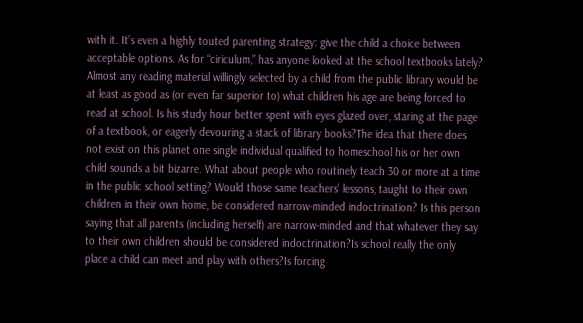with it. It’s even a highly touted parenting strategy: give the child a choice between acceptable options. As for “ciriculum,” has anyone looked at the school textbooks lately? Almost any reading material willingly selected by a child from the public library would be at least as good as (or even far superior to) what children his age are being forced to read at school. Is his study hour better spent with eyes glazed over, staring at the page of a textbook, or eagerly devouring a stack of library books?The idea that there does not exist on this planet one single individual qualified to homeschool his or her own child sounds a bit bizarre. What about people who routinely teach 30 or more at a time in the public school setting? Would those same teachers’ lessons, taught to their own children in their own home, be considered narrow-minded indoctrination? Is this person saying that all parents (including herself) are narrow-minded and that whatever they say to their own children should be considered indoctrination?Is school really the only place a child can meet and play with others?Is forcing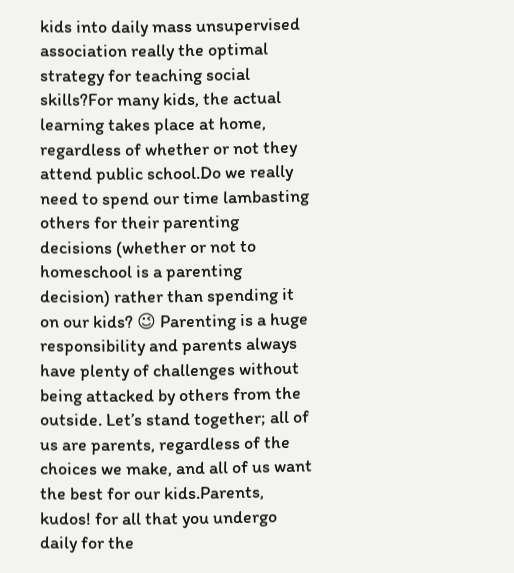kids into daily mass unsupervised association really the optimal strategy for teaching social skills?For many kids, the actual learning takes place at home, regardless of whether or not they attend public school.Do we really need to spend our time lambasting others for their parenting decisions (whether or not to homeschool is a parenting decision) rather than spending it on our kids? 😉 Parenting is a huge responsibility and parents always have plenty of challenges without being attacked by others from the outside. Let’s stand together; all of us are parents, regardless of the choices we make, and all of us want the best for our kids.Parents, kudos! for all that you undergo daily for the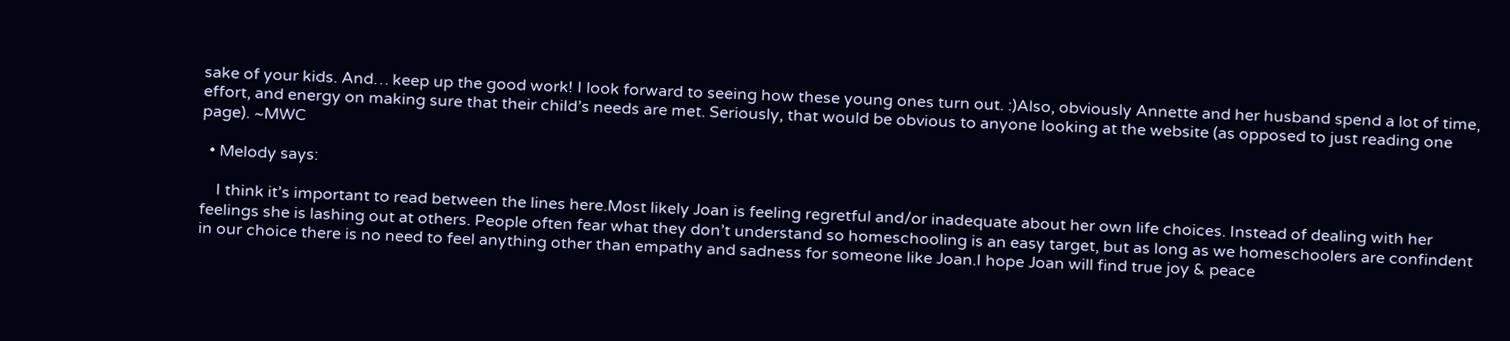sake of your kids. And… keep up the good work! I look forward to seeing how these young ones turn out. :)Also, obviously Annette and her husband spend a lot of time, effort, and energy on making sure that their child’s needs are met. Seriously, that would be obvious to anyone looking at the website (as opposed to just reading one page). ~MWC

  • Melody says:

    I think it’s important to read between the lines here.Most likely Joan is feeling regretful and/or inadequate about her own life choices. Instead of dealing with her feelings she is lashing out at others. People often fear what they don’t understand so homeschooling is an easy target, but as long as we homeschoolers are confindent in our choice there is no need to feel anything other than empathy and sadness for someone like Joan.I hope Joan will find true joy & peace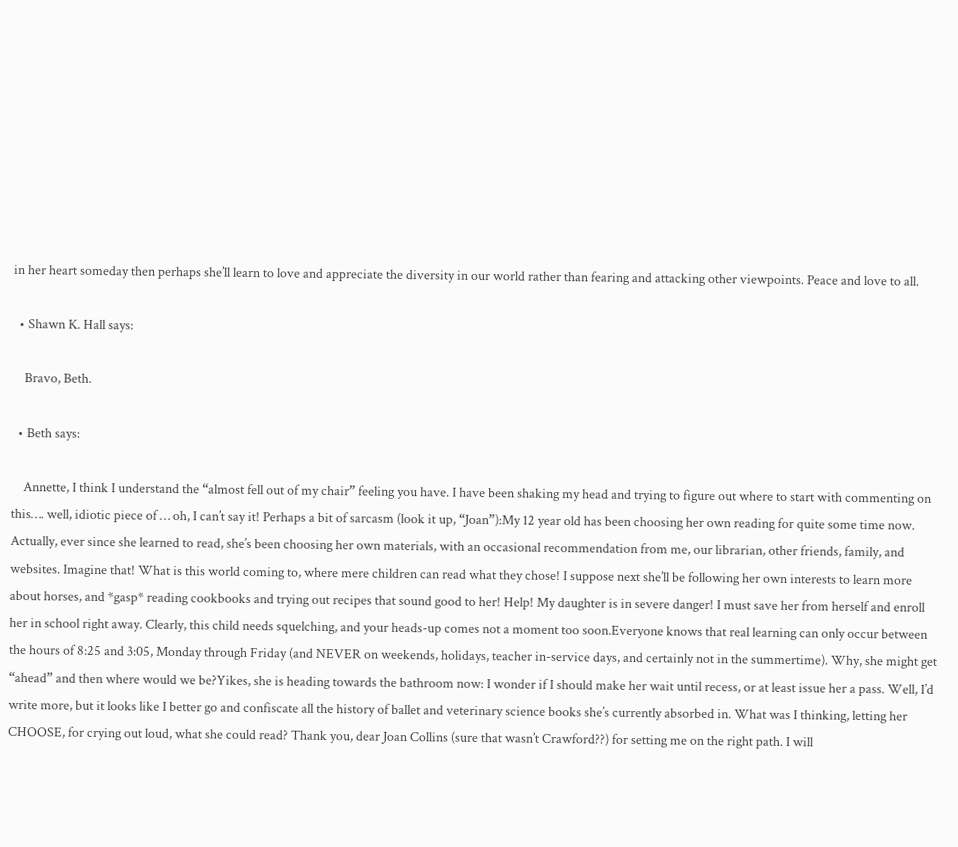in her heart someday then perhaps she’ll learn to love and appreciate the diversity in our world rather than fearing and attacking other viewpoints. Peace and love to all.

  • Shawn K. Hall says:

    Bravo, Beth.

  • Beth says:

    Annette, I think I understand the “almost fell out of my chair” feeling you have. I have been shaking my head and trying to figure out where to start with commenting on this…. well, idiotic piece of … oh, I can’t say it! Perhaps a bit of sarcasm (look it up, “Joan”):My 12 year old has been choosing her own reading for quite some time now. Actually, ever since she learned to read, she’s been choosing her own materials, with an occasional recommendation from me, our librarian, other friends, family, and websites. Imagine that! What is this world coming to, where mere children can read what they chose! I suppose next she’ll be following her own interests to learn more about horses, and *gasp* reading cookbooks and trying out recipes that sound good to her! Help! My daughter is in severe danger! I must save her from herself and enroll her in school right away. Clearly, this child needs squelching, and your heads-up comes not a moment too soon.Everyone knows that real learning can only occur between the hours of 8:25 and 3:05, Monday through Friday (and NEVER on weekends, holidays, teacher in-service days, and certainly not in the summertime). Why, she might get “ahead” and then where would we be?Yikes, she is heading towards the bathroom now: I wonder if I should make her wait until recess, or at least issue her a pass. Well, I’d write more, but it looks like I better go and confiscate all the history of ballet and veterinary science books she’s currently absorbed in. What was I thinking, letting her CHOOSE, for crying out loud, what she could read? Thank you, dear Joan Collins (sure that wasn’t Crawford??) for setting me on the right path. I will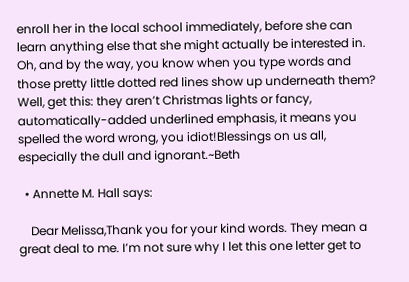enroll her in the local school immediately, before she can learn anything else that she might actually be interested in. Oh, and by the way, you know when you type words and those pretty little dotted red lines show up underneath them? Well, get this: they aren’t Christmas lights or fancy, automatically-added underlined emphasis, it means you spelled the word wrong, you idiot!Blessings on us all, especially the dull and ignorant.~Beth

  • Annette M. Hall says:

    Dear Melissa,Thank you for your kind words. They mean a great deal to me. I’m not sure why I let this one letter get to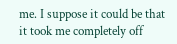me. I suppose it could be that it took me completely off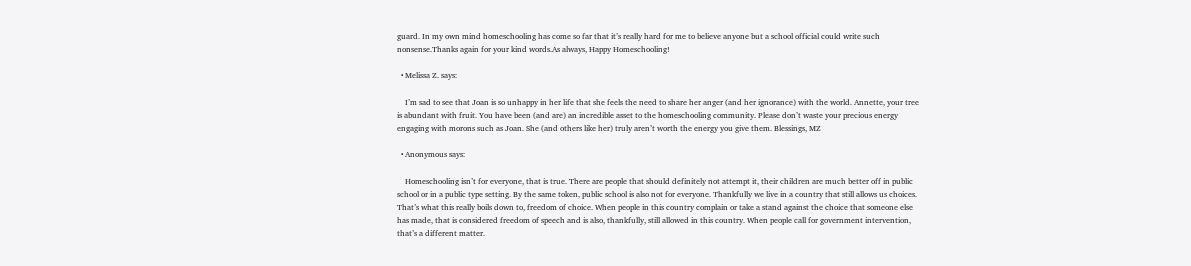guard. In my own mind homeschooling has come so far that it’s really hard for me to believe anyone but a school official could write such nonsense.Thanks again for your kind words.As always, Happy Homeschooling!

  • Melissa Z. says:

    I’m sad to see that Joan is so unhappy in her life that she feels the need to share her anger (and her ignorance) with the world. Annette, your tree is abundant with fruit. You have been (and are) an incredible asset to the homeschooling community. Please don’t waste your precious energy engaging with morons such as Joan. She (and others like her) truly aren’t worth the energy you give them. Blessings, MZ

  • Anonymous says:

    Homeschooling isn’t for everyone, that is true. There are people that should definitely not attempt it, their children are much better off in public school or in a public type setting. By the same token, public school is also not for everyone. Thankfully we live in a country that still allows us choices. That’s what this really boils down to, freedom of choice. When people in this country complain or take a stand against the choice that someone else has made, that is considered freedom of speech and is also, thankfully, still allowed in this country. When people call for government intervention, that’s a different matter.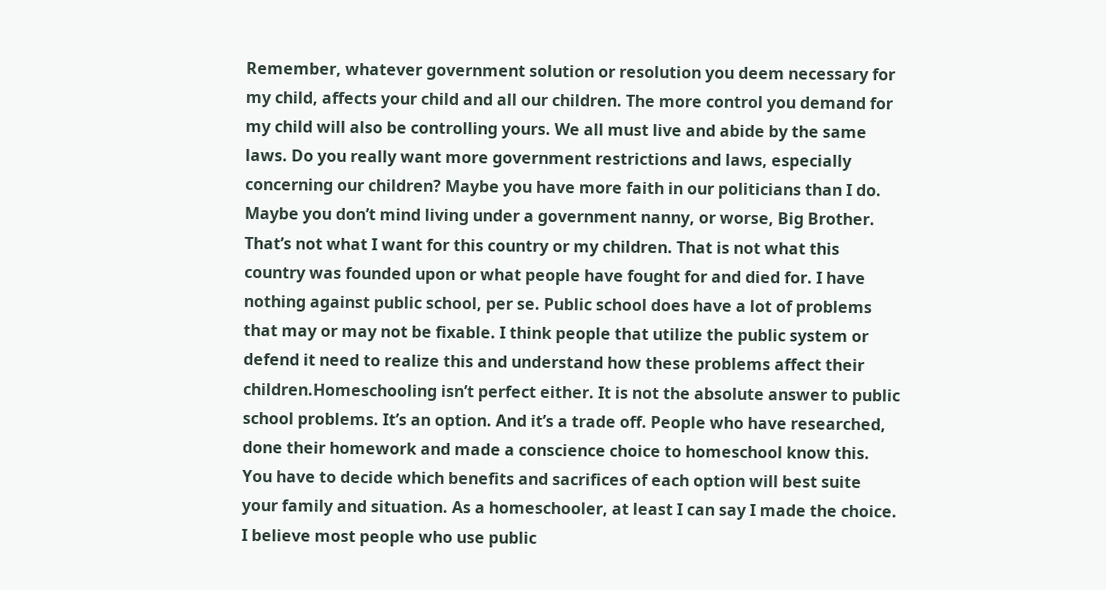Remember, whatever government solution or resolution you deem necessary for my child, affects your child and all our children. The more control you demand for my child will also be controlling yours. We all must live and abide by the same laws. Do you really want more government restrictions and laws, especially concerning our children? Maybe you have more faith in our politicians than I do. Maybe you don’t mind living under a government nanny, or worse, Big Brother. That’s not what I want for this country or my children. That is not what this country was founded upon or what people have fought for and died for. I have nothing against public school, per se. Public school does have a lot of problems that may or may not be fixable. I think people that utilize the public system or defend it need to realize this and understand how these problems affect their children.Homeschooling isn’t perfect either. It is not the absolute answer to public school problems. It’s an option. And it’s a trade off. People who have researched, done their homework and made a conscience choice to homeschool know this. You have to decide which benefits and sacrifices of each option will best suite your family and situation. As a homeschooler, at least I can say I made the choice. I believe most people who use public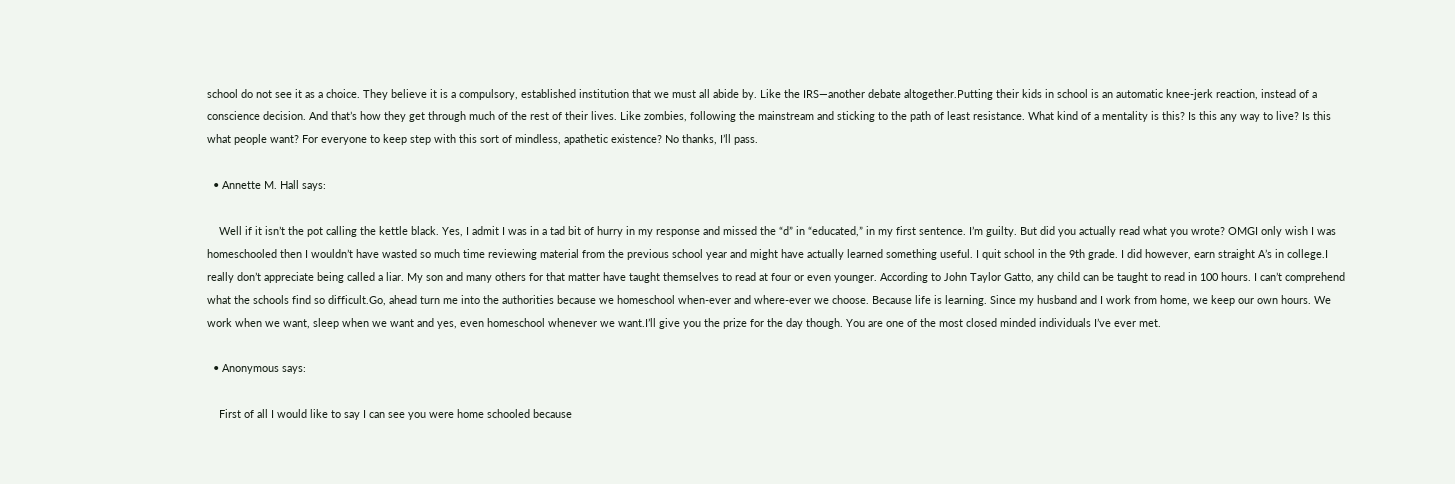school do not see it as a choice. They believe it is a compulsory, established institution that we must all abide by. Like the IRS—another debate altogether.Putting their kids in school is an automatic knee-jerk reaction, instead of a conscience decision. And that’s how they get through much of the rest of their lives. Like zombies, following the mainstream and sticking to the path of least resistance. What kind of a mentality is this? Is this any way to live? Is this what people want? For everyone to keep step with this sort of mindless, apathetic existence? No thanks, I’ll pass.

  • Annette M. Hall says:

    Well if it isn’t the pot calling the kettle black. Yes, I admit I was in a tad bit of hurry in my response and missed the “d” in “educated,” in my first sentence. I’m guilty. But did you actually read what you wrote? OMGI only wish I was homeschooled then I wouldn’t have wasted so much time reviewing material from the previous school year and might have actually learned something useful. I quit school in the 9th grade. I did however, earn straight A’s in college.I really don’t appreciate being called a liar. My son and many others for that matter have taught themselves to read at four or even younger. According to John Taylor Gatto, any child can be taught to read in 100 hours. I can’t comprehend what the schools find so difficult.Go, ahead turn me into the authorities because we homeschool when-ever and where-ever we choose. Because life is learning. Since my husband and I work from home, we keep our own hours. We work when we want, sleep when we want and yes, even homeschool whenever we want.I’ll give you the prize for the day though. You are one of the most closed minded individuals I’ve ever met.

  • Anonymous says:

    First of all I would like to say I can see you were home schooled because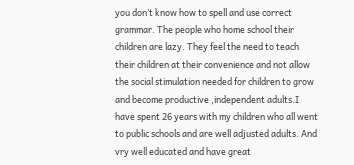you don’t know how to spell and use correct grammar. The people who home school their children are lazy. They feel the need to teach their children at their convenience and not allow the social stimulation needed for children to grow and become productive ,independent adults.I have spent 26 years with my children who all went to public schools and are well adjusted adults. And vry well educated and have great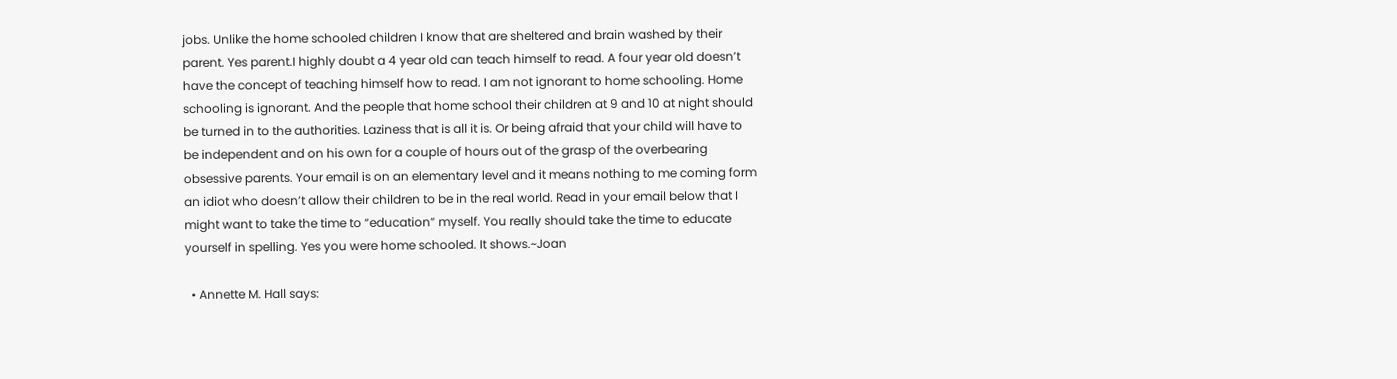jobs. Unlike the home schooled children I know that are sheltered and brain washed by their parent. Yes parent.I highly doubt a 4 year old can teach himself to read. A four year old doesn’t have the concept of teaching himself how to read. I am not ignorant to home schooling. Home schooling is ignorant. And the people that home school their children at 9 and 10 at night should be turned in to the authorities. Laziness that is all it is. Or being afraid that your child will have to be independent and on his own for a couple of hours out of the grasp of the overbearing obsessive parents. Your email is on an elementary level and it means nothing to me coming form an idiot who doesn’t allow their children to be in the real world. Read in your email below that I might want to take the time to “education” myself. You really should take the time to educate yourself in spelling. Yes you were home schooled. It shows.~Joan

  • Annette M. Hall says: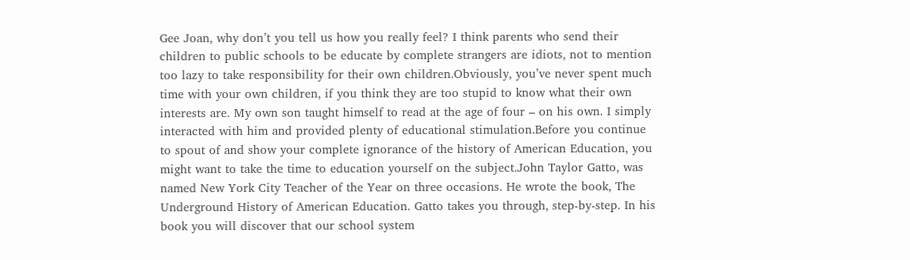Gee Joan, why don’t you tell us how you really feel? I think parents who send their children to public schools to be educate by complete strangers are idiots, not to mention too lazy to take responsibility for their own children.Obviously, you’ve never spent much time with your own children, if you think they are too stupid to know what their own interests are. My own son taught himself to read at the age of four – on his own. I simply interacted with him and provided plenty of educational stimulation.Before you continue to spout of and show your complete ignorance of the history of American Education, you might want to take the time to education yourself on the subject.John Taylor Gatto, was named New York City Teacher of the Year on three occasions. He wrote the book, The Underground History of American Education. Gatto takes you through, step-by-step. In his book you will discover that our school system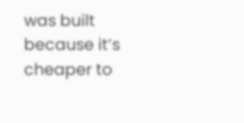was built because it’s cheaper to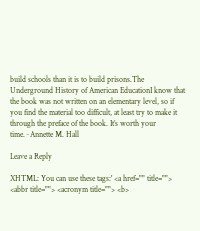build schools than it is to build prisons.The Underground History of American EducationI know that the book was not written on an elementary level, so if you find the material too difficult, at least try to make it through the preface of the book. It’s worth your time.~Annette M. Hall

Leave a Reply

XHTML: You can use these tags:' <a href="" title=""> <abbr title=""> <acronym title=""> <b>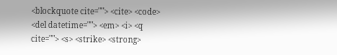<blockquote cite=""> <cite> <code> <del datetime=""> <em> <i> <q cite=""> <s> <strike> <strong>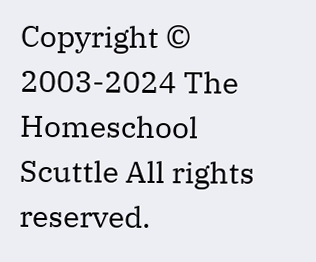Copyright © 2003-2024 The Homeschool Scuttle All rights reserved.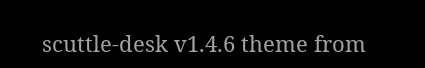scuttle-desk v1.4.6 theme from